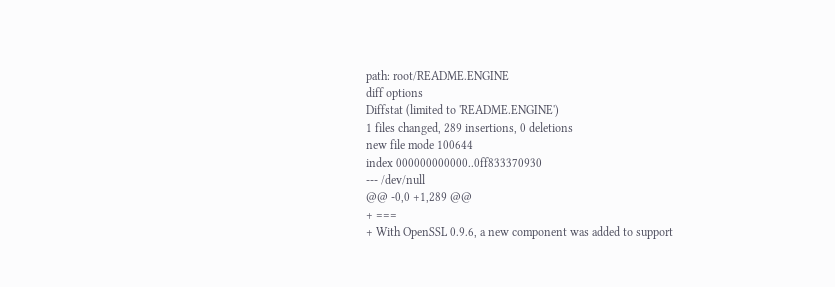path: root/README.ENGINE
diff options
Diffstat (limited to 'README.ENGINE')
1 files changed, 289 insertions, 0 deletions
new file mode 100644
index 000000000000..0ff833370930
--- /dev/null
@@ -0,0 +1,289 @@
+ ===
+ With OpenSSL 0.9.6, a new component was added to support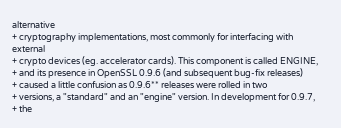alternative
+ cryptography implementations, most commonly for interfacing with external
+ crypto devices (eg. accelerator cards). This component is called ENGINE,
+ and its presence in OpenSSL 0.9.6 (and subsequent bug-fix releases)
+ caused a little confusion as 0.9.6** releases were rolled in two
+ versions, a "standard" and an "engine" version. In development for 0.9.7,
+ the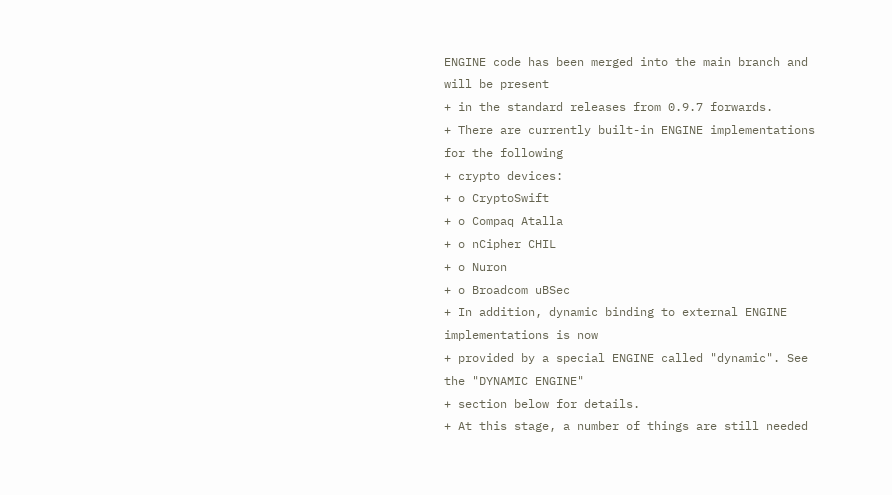ENGINE code has been merged into the main branch and will be present
+ in the standard releases from 0.9.7 forwards.
+ There are currently built-in ENGINE implementations for the following
+ crypto devices:
+ o CryptoSwift
+ o Compaq Atalla
+ o nCipher CHIL
+ o Nuron
+ o Broadcom uBSec
+ In addition, dynamic binding to external ENGINE implementations is now
+ provided by a special ENGINE called "dynamic". See the "DYNAMIC ENGINE"
+ section below for details.
+ At this stage, a number of things are still needed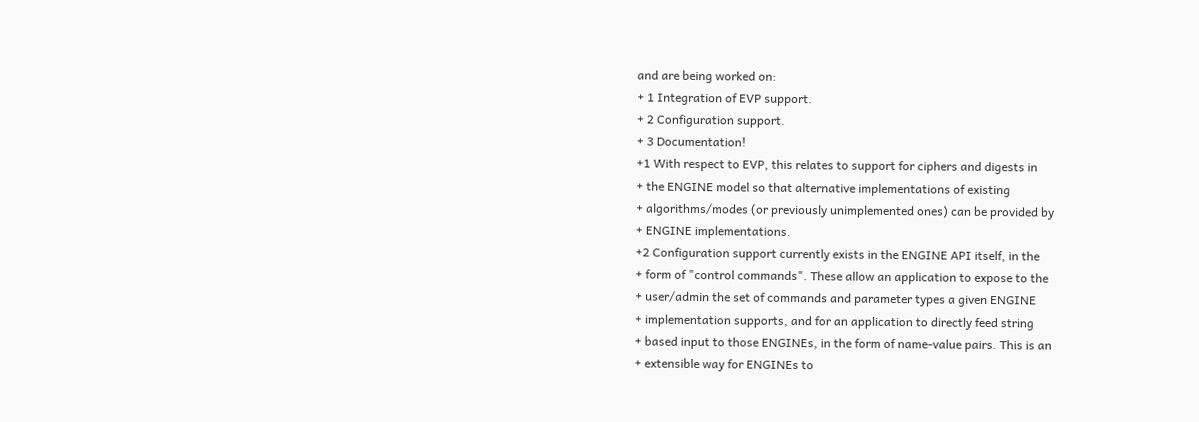and are being worked on:
+ 1 Integration of EVP support.
+ 2 Configuration support.
+ 3 Documentation!
+1 With respect to EVP, this relates to support for ciphers and digests in
+ the ENGINE model so that alternative implementations of existing
+ algorithms/modes (or previously unimplemented ones) can be provided by
+ ENGINE implementations.
+2 Configuration support currently exists in the ENGINE API itself, in the
+ form of "control commands". These allow an application to expose to the
+ user/admin the set of commands and parameter types a given ENGINE
+ implementation supports, and for an application to directly feed string
+ based input to those ENGINEs, in the form of name-value pairs. This is an
+ extensible way for ENGINEs to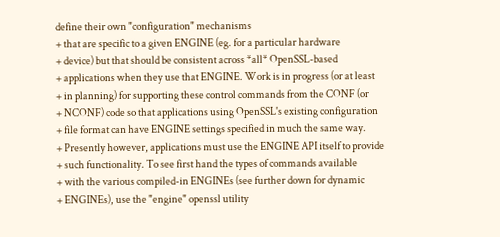define their own "configuration" mechanisms
+ that are specific to a given ENGINE (eg. for a particular hardware
+ device) but that should be consistent across *all* OpenSSL-based
+ applications when they use that ENGINE. Work is in progress (or at least
+ in planning) for supporting these control commands from the CONF (or
+ NCONF) code so that applications using OpenSSL's existing configuration
+ file format can have ENGINE settings specified in much the same way.
+ Presently however, applications must use the ENGINE API itself to provide
+ such functionality. To see first hand the types of commands available
+ with the various compiled-in ENGINEs (see further down for dynamic
+ ENGINEs), use the "engine" openssl utility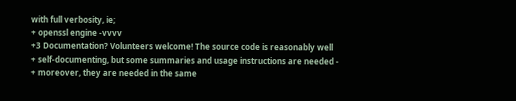with full verbosity, ie;
+ openssl engine -vvvv
+3 Documentation? Volunteers welcome! The source code is reasonably well
+ self-documenting, but some summaries and usage instructions are needed -
+ moreover, they are needed in the same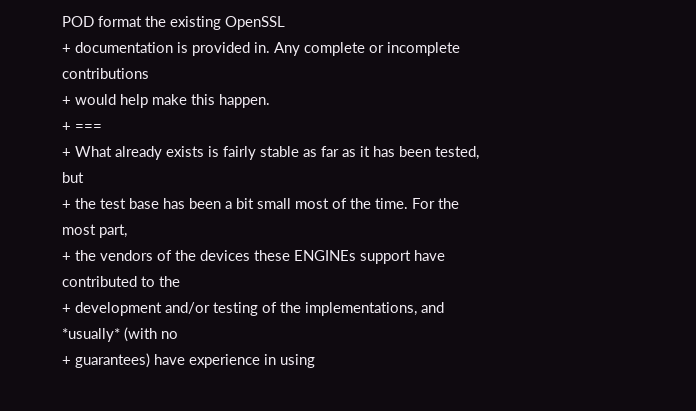POD format the existing OpenSSL
+ documentation is provided in. Any complete or incomplete contributions
+ would help make this happen.
+ ===
+ What already exists is fairly stable as far as it has been tested, but
+ the test base has been a bit small most of the time. For the most part,
+ the vendors of the devices these ENGINEs support have contributed to the
+ development and/or testing of the implementations, and *usually* (with no
+ guarantees) have experience in using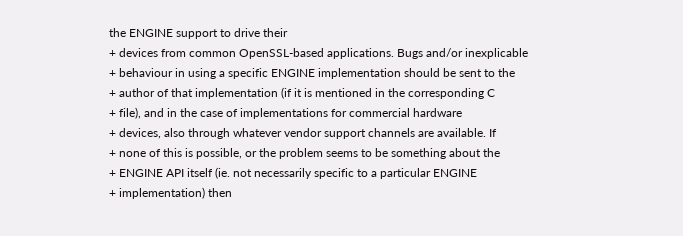the ENGINE support to drive their
+ devices from common OpenSSL-based applications. Bugs and/or inexplicable
+ behaviour in using a specific ENGINE implementation should be sent to the
+ author of that implementation (if it is mentioned in the corresponding C
+ file), and in the case of implementations for commercial hardware
+ devices, also through whatever vendor support channels are available. If
+ none of this is possible, or the problem seems to be something about the
+ ENGINE API itself (ie. not necessarily specific to a particular ENGINE
+ implementation) then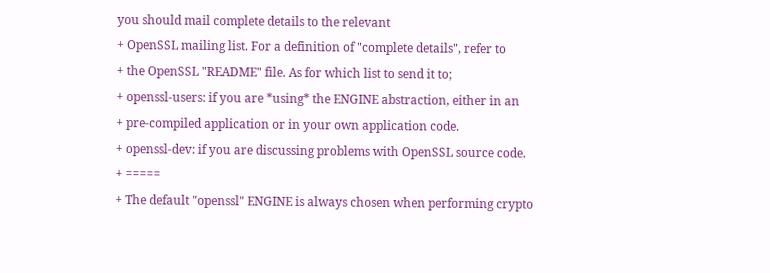you should mail complete details to the relevant
+ OpenSSL mailing list. For a definition of "complete details", refer to
+ the OpenSSL "README" file. As for which list to send it to;
+ openssl-users: if you are *using* the ENGINE abstraction, either in an
+ pre-compiled application or in your own application code.
+ openssl-dev: if you are discussing problems with OpenSSL source code.
+ =====
+ The default "openssl" ENGINE is always chosen when performing crypto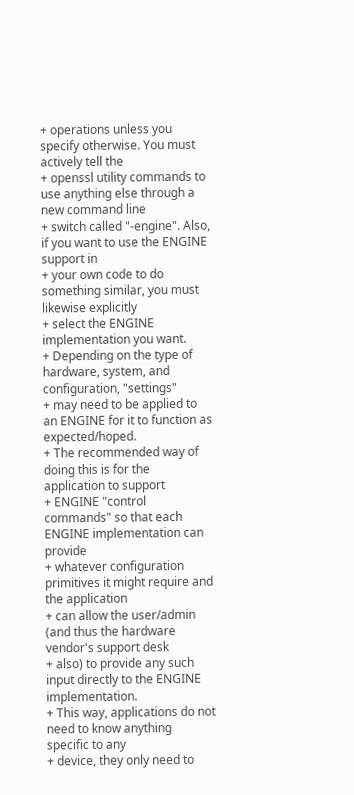+ operations unless you specify otherwise. You must actively tell the
+ openssl utility commands to use anything else through a new command line
+ switch called "-engine". Also, if you want to use the ENGINE support in
+ your own code to do something similar, you must likewise explicitly
+ select the ENGINE implementation you want.
+ Depending on the type of hardware, system, and configuration, "settings"
+ may need to be applied to an ENGINE for it to function as expected/hoped.
+ The recommended way of doing this is for the application to support
+ ENGINE "control commands" so that each ENGINE implementation can provide
+ whatever configuration primitives it might require and the application
+ can allow the user/admin (and thus the hardware vendor's support desk
+ also) to provide any such input directly to the ENGINE implementation.
+ This way, applications do not need to know anything specific to any
+ device, they only need to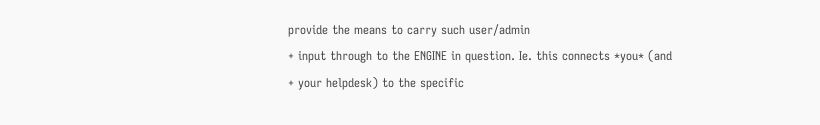provide the means to carry such user/admin
+ input through to the ENGINE in question. Ie. this connects *you* (and
+ your helpdesk) to the specific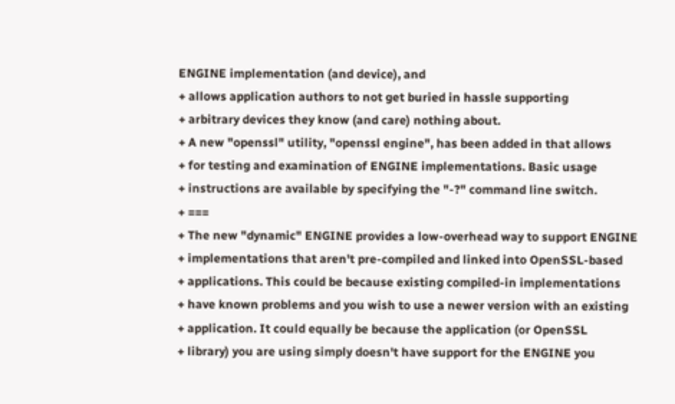ENGINE implementation (and device), and
+ allows application authors to not get buried in hassle supporting
+ arbitrary devices they know (and care) nothing about.
+ A new "openssl" utility, "openssl engine", has been added in that allows
+ for testing and examination of ENGINE implementations. Basic usage
+ instructions are available by specifying the "-?" command line switch.
+ ===
+ The new "dynamic" ENGINE provides a low-overhead way to support ENGINE
+ implementations that aren't pre-compiled and linked into OpenSSL-based
+ applications. This could be because existing compiled-in implementations
+ have known problems and you wish to use a newer version with an existing
+ application. It could equally be because the application (or OpenSSL
+ library) you are using simply doesn't have support for the ENGINE you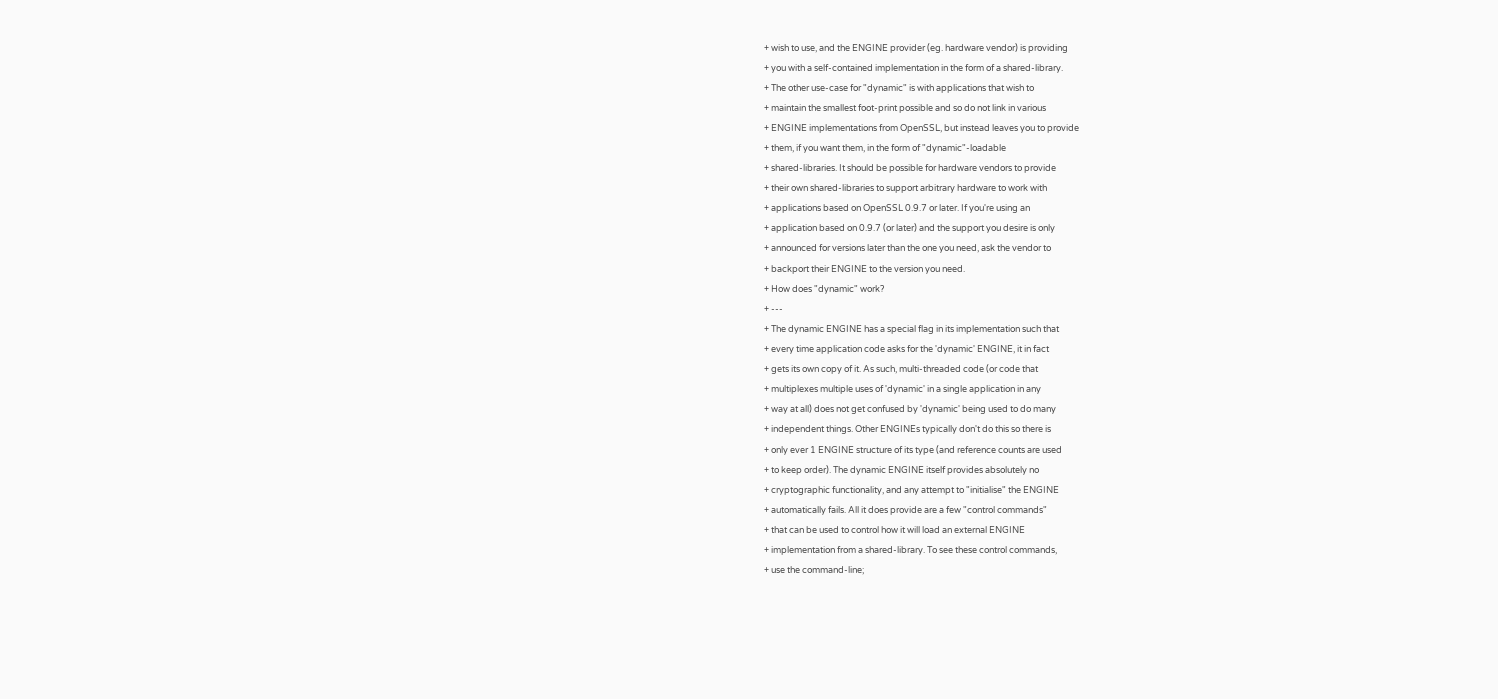+ wish to use, and the ENGINE provider (eg. hardware vendor) is providing
+ you with a self-contained implementation in the form of a shared-library.
+ The other use-case for "dynamic" is with applications that wish to
+ maintain the smallest foot-print possible and so do not link in various
+ ENGINE implementations from OpenSSL, but instead leaves you to provide
+ them, if you want them, in the form of "dynamic"-loadable
+ shared-libraries. It should be possible for hardware vendors to provide
+ their own shared-libraries to support arbitrary hardware to work with
+ applications based on OpenSSL 0.9.7 or later. If you're using an
+ application based on 0.9.7 (or later) and the support you desire is only
+ announced for versions later than the one you need, ask the vendor to
+ backport their ENGINE to the version you need.
+ How does "dynamic" work?
+ ---
+ The dynamic ENGINE has a special flag in its implementation such that
+ every time application code asks for the 'dynamic' ENGINE, it in fact
+ gets its own copy of it. As such, multi-threaded code (or code that
+ multiplexes multiple uses of 'dynamic' in a single application in any
+ way at all) does not get confused by 'dynamic' being used to do many
+ independent things. Other ENGINEs typically don't do this so there is
+ only ever 1 ENGINE structure of its type (and reference counts are used
+ to keep order). The dynamic ENGINE itself provides absolutely no
+ cryptographic functionality, and any attempt to "initialise" the ENGINE
+ automatically fails. All it does provide are a few "control commands"
+ that can be used to control how it will load an external ENGINE
+ implementation from a shared-library. To see these control commands,
+ use the command-line;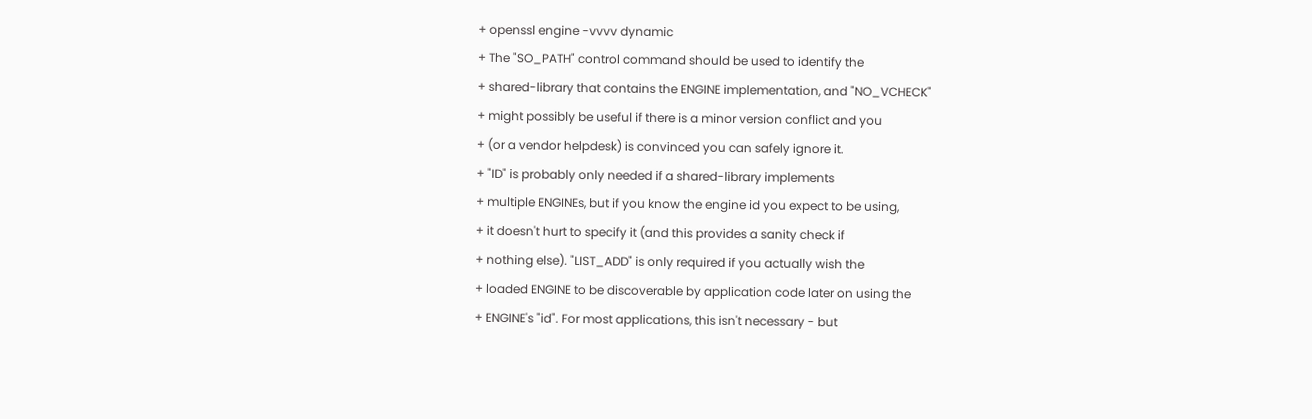+ openssl engine -vvvv dynamic
+ The "SO_PATH" control command should be used to identify the
+ shared-library that contains the ENGINE implementation, and "NO_VCHECK"
+ might possibly be useful if there is a minor version conflict and you
+ (or a vendor helpdesk) is convinced you can safely ignore it.
+ "ID" is probably only needed if a shared-library implements
+ multiple ENGINEs, but if you know the engine id you expect to be using,
+ it doesn't hurt to specify it (and this provides a sanity check if
+ nothing else). "LIST_ADD" is only required if you actually wish the
+ loaded ENGINE to be discoverable by application code later on using the
+ ENGINE's "id". For most applications, this isn't necessary - but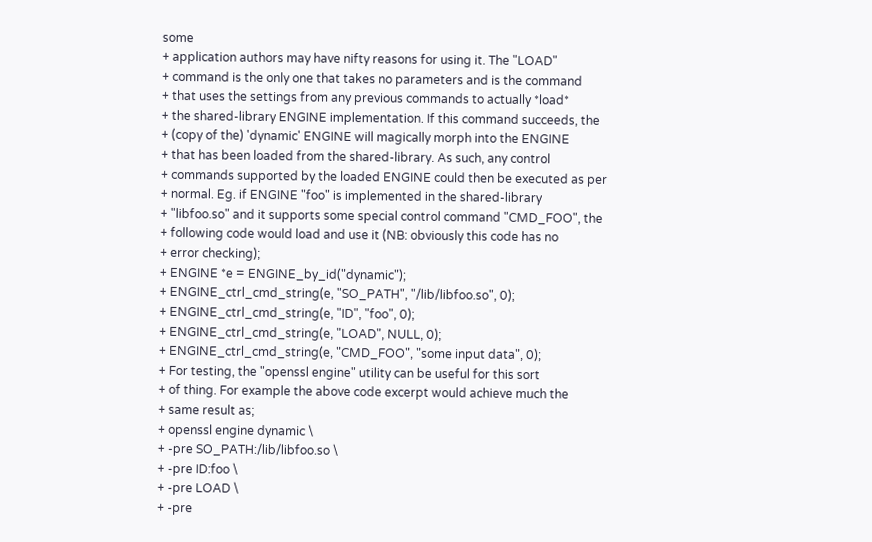some
+ application authors may have nifty reasons for using it. The "LOAD"
+ command is the only one that takes no parameters and is the command
+ that uses the settings from any previous commands to actually *load*
+ the shared-library ENGINE implementation. If this command succeeds, the
+ (copy of the) 'dynamic' ENGINE will magically morph into the ENGINE
+ that has been loaded from the shared-library. As such, any control
+ commands supported by the loaded ENGINE could then be executed as per
+ normal. Eg. if ENGINE "foo" is implemented in the shared-library
+ "libfoo.so" and it supports some special control command "CMD_FOO", the
+ following code would load and use it (NB: obviously this code has no
+ error checking);
+ ENGINE *e = ENGINE_by_id("dynamic");
+ ENGINE_ctrl_cmd_string(e, "SO_PATH", "/lib/libfoo.so", 0);
+ ENGINE_ctrl_cmd_string(e, "ID", "foo", 0);
+ ENGINE_ctrl_cmd_string(e, "LOAD", NULL, 0);
+ ENGINE_ctrl_cmd_string(e, "CMD_FOO", "some input data", 0);
+ For testing, the "openssl engine" utility can be useful for this sort
+ of thing. For example the above code excerpt would achieve much the
+ same result as;
+ openssl engine dynamic \
+ -pre SO_PATH:/lib/libfoo.so \
+ -pre ID:foo \
+ -pre LOAD \
+ -pre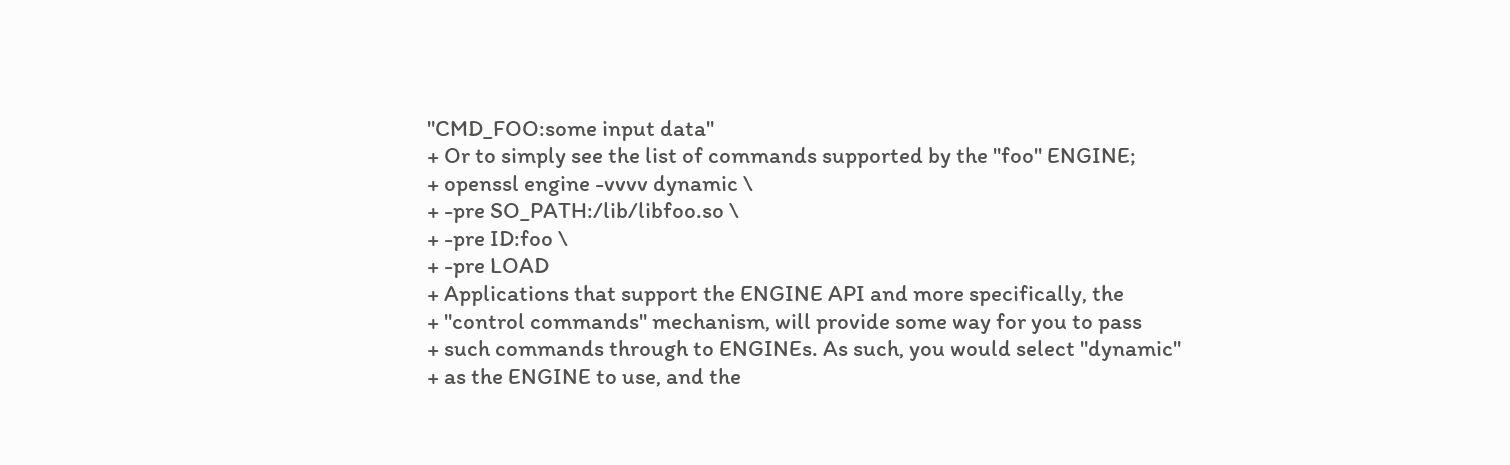"CMD_FOO:some input data"
+ Or to simply see the list of commands supported by the "foo" ENGINE;
+ openssl engine -vvvv dynamic \
+ -pre SO_PATH:/lib/libfoo.so \
+ -pre ID:foo \
+ -pre LOAD
+ Applications that support the ENGINE API and more specifically, the
+ "control commands" mechanism, will provide some way for you to pass
+ such commands through to ENGINEs. As such, you would select "dynamic"
+ as the ENGINE to use, and the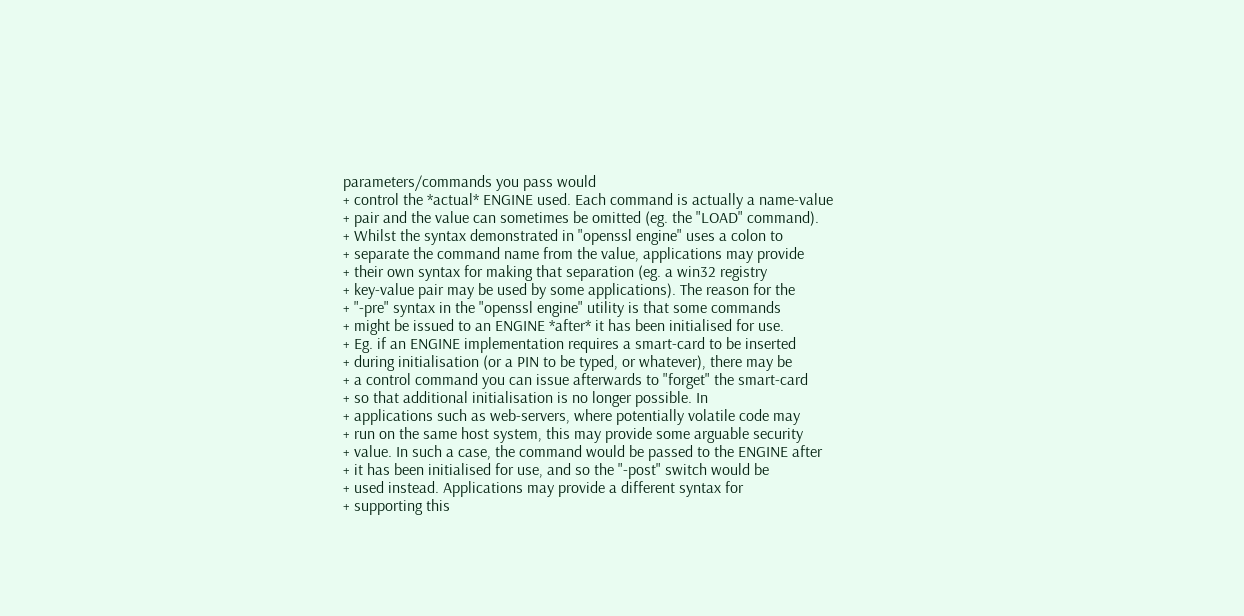parameters/commands you pass would
+ control the *actual* ENGINE used. Each command is actually a name-value
+ pair and the value can sometimes be omitted (eg. the "LOAD" command).
+ Whilst the syntax demonstrated in "openssl engine" uses a colon to
+ separate the command name from the value, applications may provide
+ their own syntax for making that separation (eg. a win32 registry
+ key-value pair may be used by some applications). The reason for the
+ "-pre" syntax in the "openssl engine" utility is that some commands
+ might be issued to an ENGINE *after* it has been initialised for use.
+ Eg. if an ENGINE implementation requires a smart-card to be inserted
+ during initialisation (or a PIN to be typed, or whatever), there may be
+ a control command you can issue afterwards to "forget" the smart-card
+ so that additional initialisation is no longer possible. In
+ applications such as web-servers, where potentially volatile code may
+ run on the same host system, this may provide some arguable security
+ value. In such a case, the command would be passed to the ENGINE after
+ it has been initialised for use, and so the "-post" switch would be
+ used instead. Applications may provide a different syntax for
+ supporting this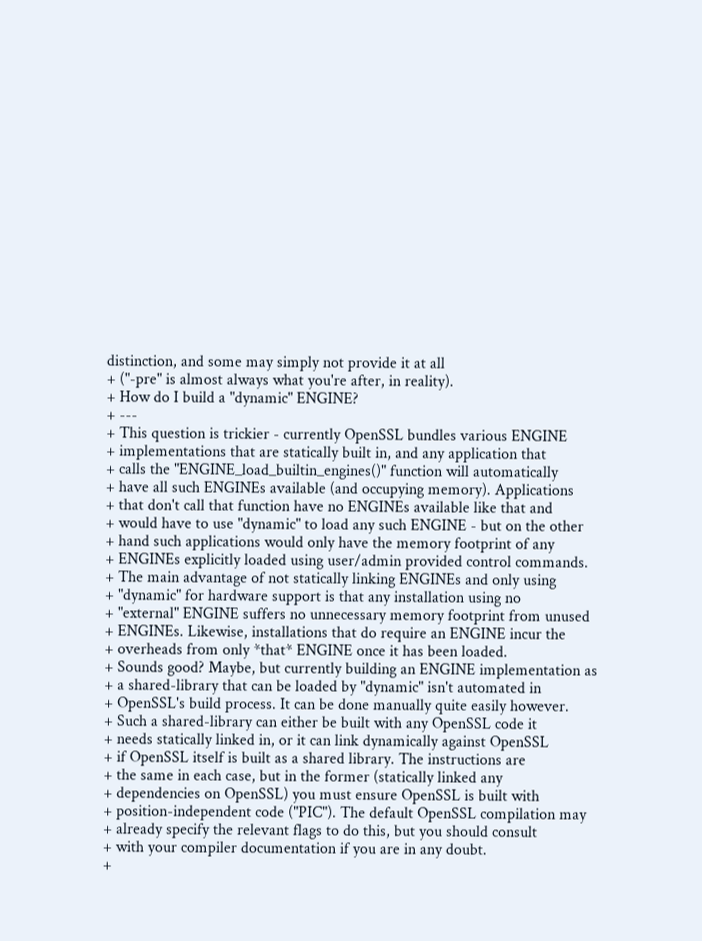distinction, and some may simply not provide it at all
+ ("-pre" is almost always what you're after, in reality).
+ How do I build a "dynamic" ENGINE?
+ ---
+ This question is trickier - currently OpenSSL bundles various ENGINE
+ implementations that are statically built in, and any application that
+ calls the "ENGINE_load_builtin_engines()" function will automatically
+ have all such ENGINEs available (and occupying memory). Applications
+ that don't call that function have no ENGINEs available like that and
+ would have to use "dynamic" to load any such ENGINE - but on the other
+ hand such applications would only have the memory footprint of any
+ ENGINEs explicitly loaded using user/admin provided control commands.
+ The main advantage of not statically linking ENGINEs and only using
+ "dynamic" for hardware support is that any installation using no
+ "external" ENGINE suffers no unnecessary memory footprint from unused
+ ENGINEs. Likewise, installations that do require an ENGINE incur the
+ overheads from only *that* ENGINE once it has been loaded.
+ Sounds good? Maybe, but currently building an ENGINE implementation as
+ a shared-library that can be loaded by "dynamic" isn't automated in
+ OpenSSL's build process. It can be done manually quite easily however.
+ Such a shared-library can either be built with any OpenSSL code it
+ needs statically linked in, or it can link dynamically against OpenSSL
+ if OpenSSL itself is built as a shared library. The instructions are
+ the same in each case, but in the former (statically linked any
+ dependencies on OpenSSL) you must ensure OpenSSL is built with
+ position-independent code ("PIC"). The default OpenSSL compilation may
+ already specify the relevant flags to do this, but you should consult
+ with your compiler documentation if you are in any doubt.
+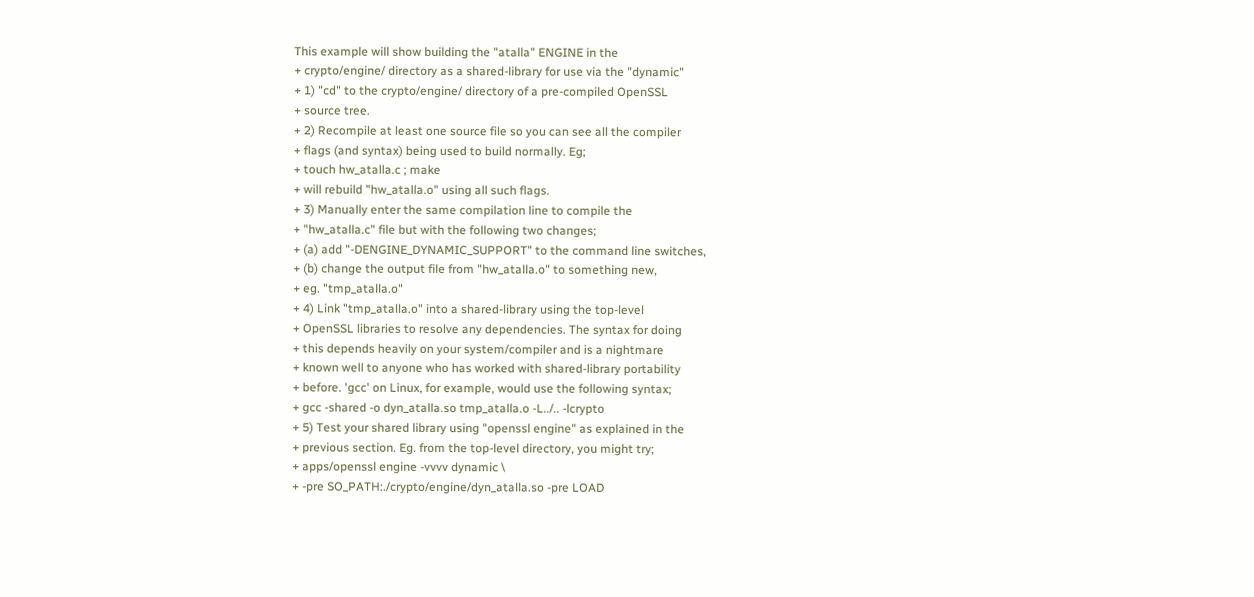This example will show building the "atalla" ENGINE in the
+ crypto/engine/ directory as a shared-library for use via the "dynamic"
+ 1) "cd" to the crypto/engine/ directory of a pre-compiled OpenSSL
+ source tree.
+ 2) Recompile at least one source file so you can see all the compiler
+ flags (and syntax) being used to build normally. Eg;
+ touch hw_atalla.c ; make
+ will rebuild "hw_atalla.o" using all such flags.
+ 3) Manually enter the same compilation line to compile the
+ "hw_atalla.c" file but with the following two changes;
+ (a) add "-DENGINE_DYNAMIC_SUPPORT" to the command line switches,
+ (b) change the output file from "hw_atalla.o" to something new,
+ eg. "tmp_atalla.o"
+ 4) Link "tmp_atalla.o" into a shared-library using the top-level
+ OpenSSL libraries to resolve any dependencies. The syntax for doing
+ this depends heavily on your system/compiler and is a nightmare
+ known well to anyone who has worked with shared-library portability
+ before. 'gcc' on Linux, for example, would use the following syntax;
+ gcc -shared -o dyn_atalla.so tmp_atalla.o -L../.. -lcrypto
+ 5) Test your shared library using "openssl engine" as explained in the
+ previous section. Eg. from the top-level directory, you might try;
+ apps/openssl engine -vvvv dynamic \
+ -pre SO_PATH:./crypto/engine/dyn_atalla.so -pre LOAD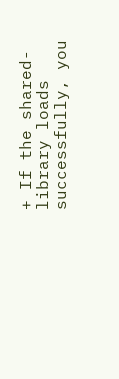+ If the shared-library loads successfully, you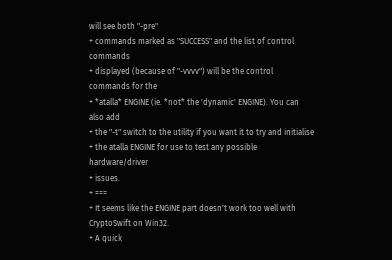will see both "-pre"
+ commands marked as "SUCCESS" and the list of control commands
+ displayed (because of "-vvvv") will be the control commands for the
+ *atalla* ENGINE (ie. *not* the 'dynamic' ENGINE). You can also add
+ the "-t" switch to the utility if you want it to try and initialise
+ the atalla ENGINE for use to test any possible hardware/driver
+ issues.
+ ===
+ It seems like the ENGINE part doesn't work too well with CryptoSwift on Win32.
+ A quick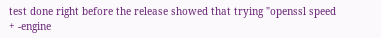test done right before the release showed that trying "openssl speed
+ -engine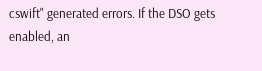cswift" generated errors. If the DSO gets enabled, an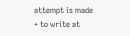attempt is made
+ to write at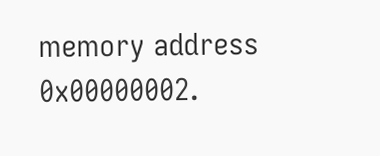memory address 0x00000002.